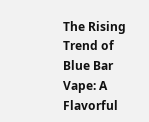The Rising Trend of Blue Bar Vape: A Flavorful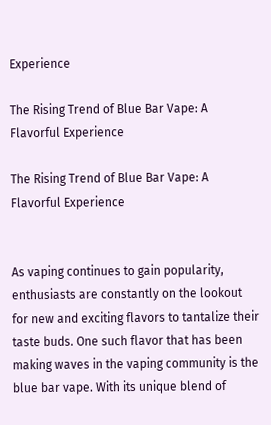Experience

The Rising Trend of Blue Bar Vape: A Flavorful Experience

The Rising Trend of Blue Bar Vape: A Flavorful Experience


As vaping continues to gain popularity, enthusiasts are constantly on the lookout for new and exciting flavors to tantalize their taste buds. One such flavor that has been making waves in the vaping community is the blue bar vape. With its unique blend of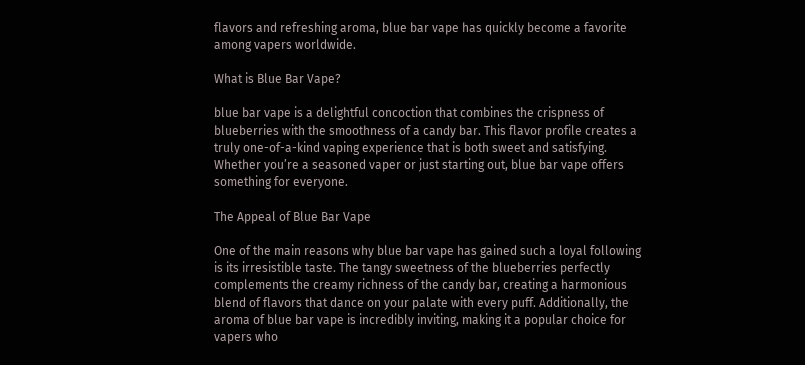flavors and refreshing aroma, blue bar vape has quickly become a favorite among vapers worldwide.

What is Blue Bar Vape?

blue bar vape is a delightful concoction that combines the crispness of blueberries with the smoothness of a candy bar. This flavor profile creates a truly one-of-a-kind vaping experience that is both sweet and satisfying. Whether you’re a seasoned vaper or just starting out, blue bar vape offers something for everyone.

The Appeal of Blue Bar Vape

One of the main reasons why blue bar vape has gained such a loyal following is its irresistible taste. The tangy sweetness of the blueberries perfectly complements the creamy richness of the candy bar, creating a harmonious blend of flavors that dance on your palate with every puff. Additionally, the aroma of blue bar vape is incredibly inviting, making it a popular choice for vapers who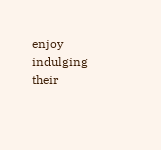enjoy indulging their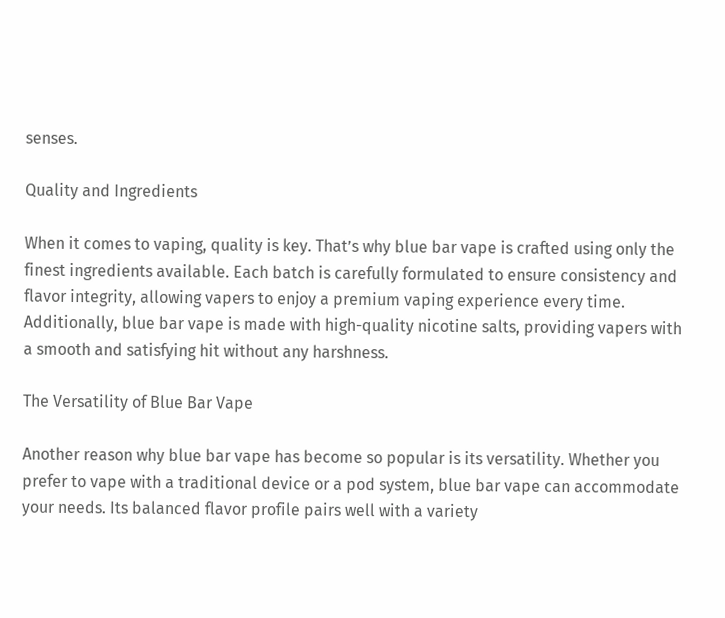senses.

Quality and Ingredients

When it comes to vaping, quality is key. That’s why blue bar vape is crafted using only the finest ingredients available. Each batch is carefully formulated to ensure consistency and flavor integrity, allowing vapers to enjoy a premium vaping experience every time. Additionally, blue bar vape is made with high-quality nicotine salts, providing vapers with a smooth and satisfying hit without any harshness.

The Versatility of Blue Bar Vape

Another reason why blue bar vape has become so popular is its versatility. Whether you prefer to vape with a traditional device or a pod system, blue bar vape can accommodate your needs. Its balanced flavor profile pairs well with a variety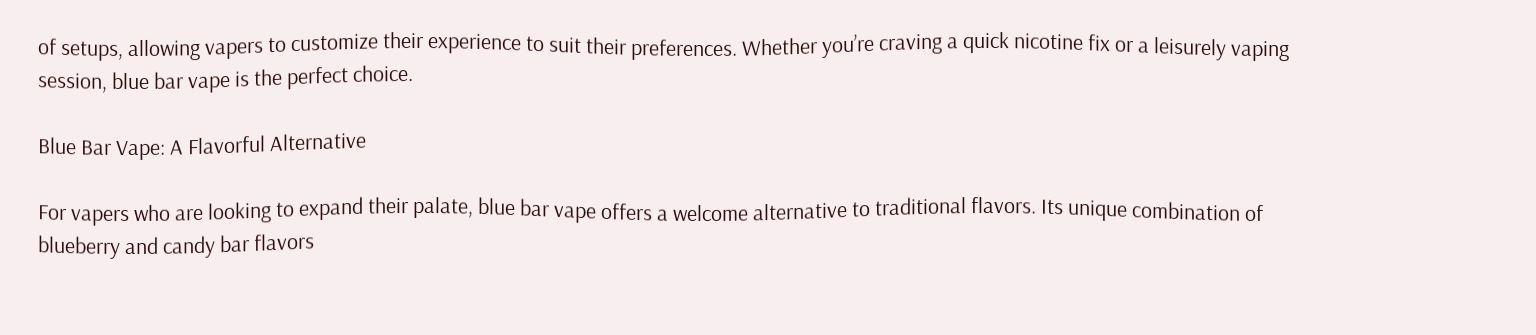of setups, allowing vapers to customize their experience to suit their preferences. Whether you’re craving a quick nicotine fix or a leisurely vaping session, blue bar vape is the perfect choice.

Blue Bar Vape: A Flavorful Alternative

For vapers who are looking to expand their palate, blue bar vape offers a welcome alternative to traditional flavors. Its unique combination of blueberry and candy bar flavors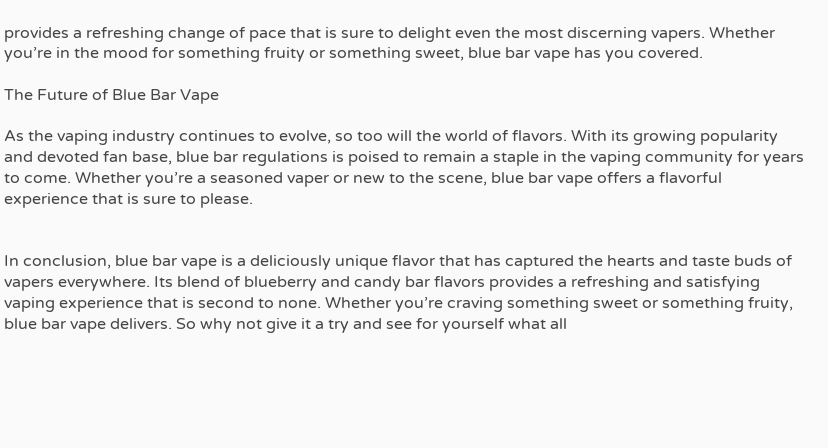provides a refreshing change of pace that is sure to delight even the most discerning vapers. Whether you’re in the mood for something fruity or something sweet, blue bar vape has you covered.

The Future of Blue Bar Vape

As the vaping industry continues to evolve, so too will the world of flavors. With its growing popularity and devoted fan base, blue bar regulations is poised to remain a staple in the vaping community for years to come. Whether you’re a seasoned vaper or new to the scene, blue bar vape offers a flavorful experience that is sure to please.


In conclusion, blue bar vape is a deliciously unique flavor that has captured the hearts and taste buds of vapers everywhere. Its blend of blueberry and candy bar flavors provides a refreshing and satisfying vaping experience that is second to none. Whether you’re craving something sweet or something fruity, blue bar vape delivers. So why not give it a try and see for yourself what all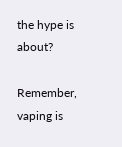the hype is about?

Remember, vaping is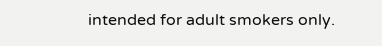intended for adult smokers only.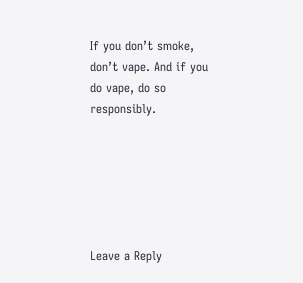If you don’t smoke, don’t vape. And if you do vape, do so responsibly.






Leave a Reply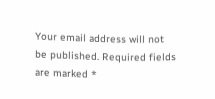Your email address will not be published. Required fields are marked *